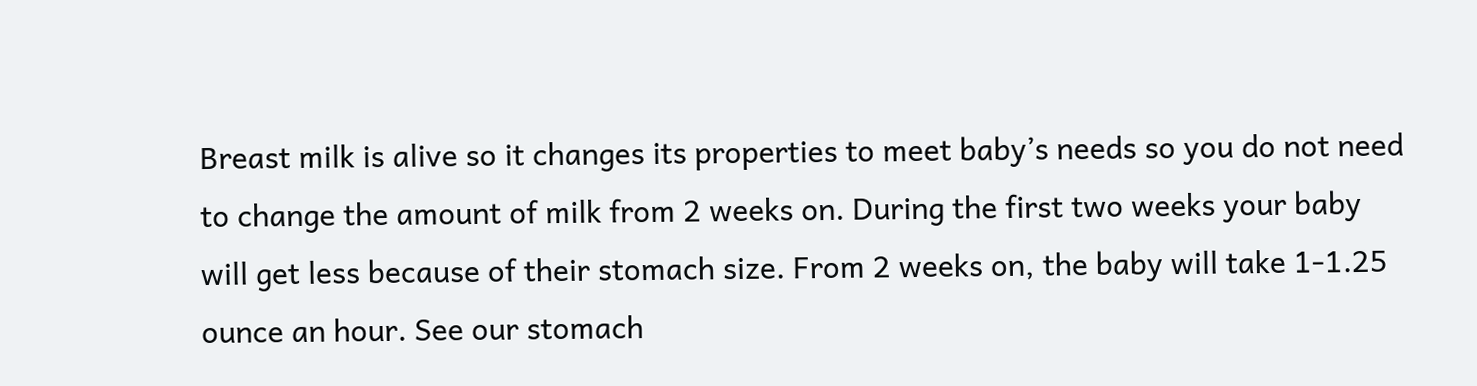Breast milk is alive so it changes its properties to meet baby’s needs so you do not need to change the amount of milk from 2 weeks on. During the first two weeks your baby will get less because of their stomach size. From 2 weeks on, the baby will take 1-1.25 ounce an hour. See our stomach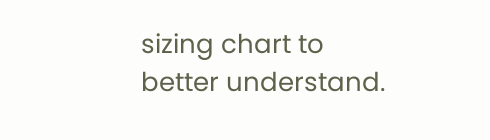sizing chart to better understand.